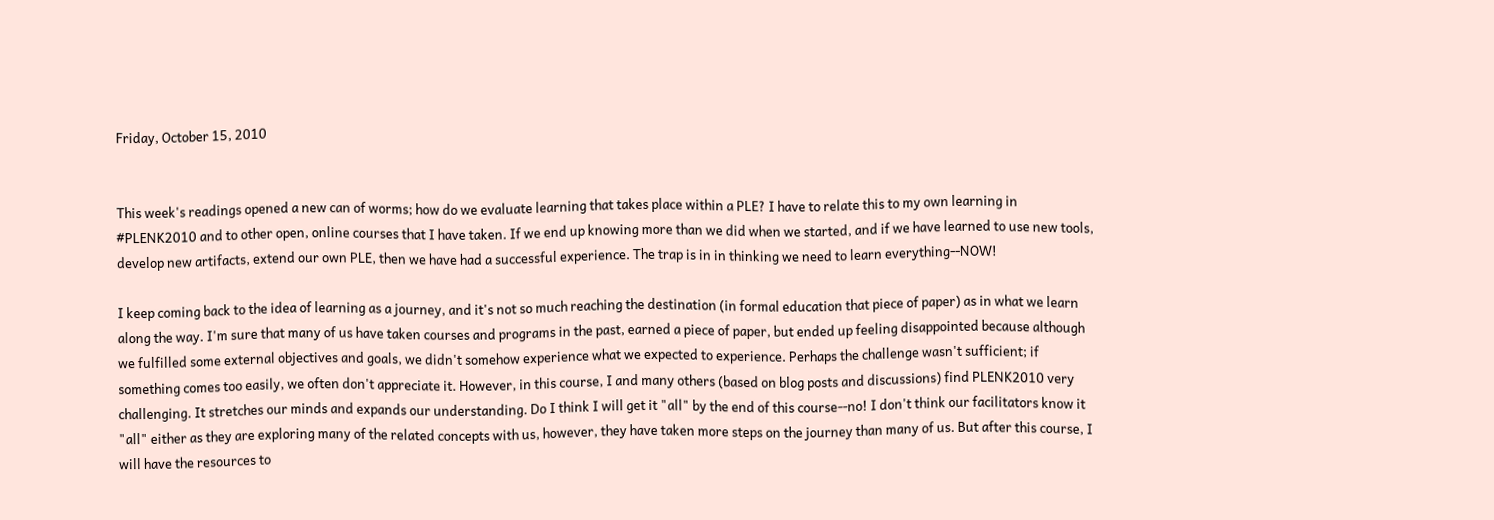Friday, October 15, 2010


This week's readings opened a new can of worms; how do we evaluate learning that takes place within a PLE? I have to relate this to my own learning in #PLENK2010 and to other open, online courses that I have taken. If we end up knowing more than we did when we started, and if we have learned to use new tools, develop new artifacts, extend our own PLE, then we have had a successful experience. The trap is in in thinking we need to learn everything--NOW!

I keep coming back to the idea of learning as a journey, and it's not so much reaching the destination (in formal education that piece of paper) as in what we learn along the way. I'm sure that many of us have taken courses and programs in the past, earned a piece of paper, but ended up feeling disappointed because although we fulfilled some external objectives and goals, we didn't somehow experience what we expected to experience. Perhaps the challenge wasn't sufficient; if something comes too easily, we often don't appreciate it. However, in this course, I and many others (based on blog posts and discussions) find PLENK2010 very challenging. It stretches our minds and expands our understanding. Do I think I will get it "all" by the end of this course--no! I don't think our facilitators know it "all" either as they are exploring many of the related concepts with us, however, they have taken more steps on the journey than many of us. But after this course, I will have the resources to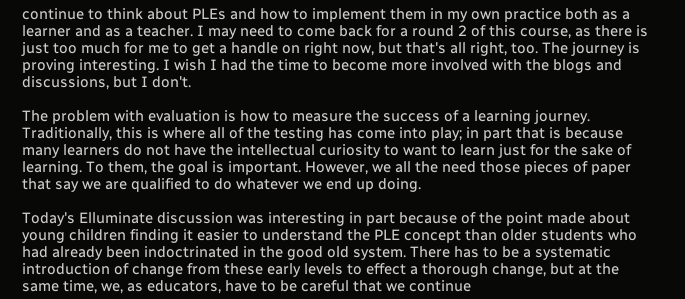continue to think about PLEs and how to implement them in my own practice both as a learner and as a teacher. I may need to come back for a round 2 of this course, as there is just too much for me to get a handle on right now, but that's all right, too. The journey is proving interesting. I wish I had the time to become more involved with the blogs and discussions, but I don't.

The problem with evaluation is how to measure the success of a learning journey. Traditionally, this is where all of the testing has come into play; in part that is because many learners do not have the intellectual curiosity to want to learn just for the sake of learning. To them, the goal is important. However, we all the need those pieces of paper that say we are qualified to do whatever we end up doing.

Today's Elluminate discussion was interesting in part because of the point made about young children finding it easier to understand the PLE concept than older students who had already been indoctrinated in the good old system. There has to be a systematic introduction of change from these early levels to effect a thorough change, but at the same time, we, as educators, have to be careful that we continue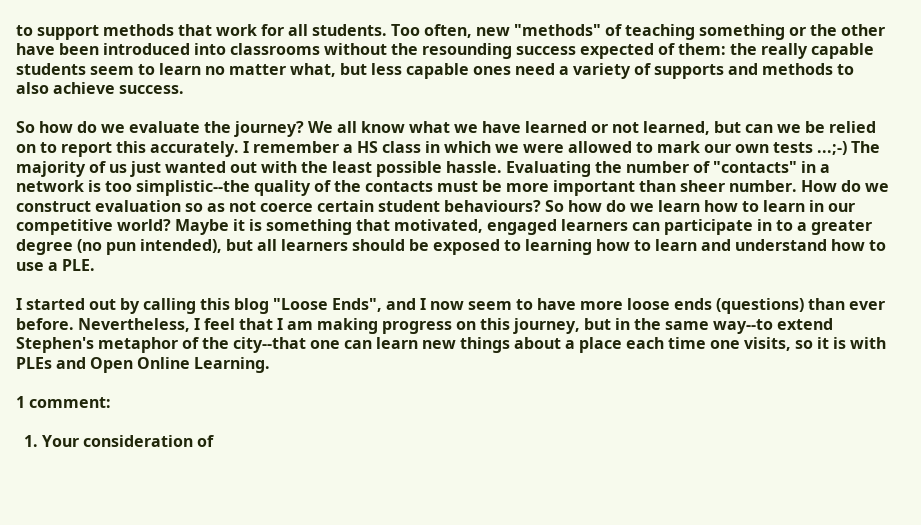to support methods that work for all students. Too often, new "methods" of teaching something or the other have been introduced into classrooms without the resounding success expected of them: the really capable students seem to learn no matter what, but less capable ones need a variety of supports and methods to also achieve success.

So how do we evaluate the journey? We all know what we have learned or not learned, but can we be relied on to report this accurately. I remember a HS class in which we were allowed to mark our own tests ...;-) The majority of us just wanted out with the least possible hassle. Evaluating the number of "contacts" in a network is too simplistic--the quality of the contacts must be more important than sheer number. How do we construct evaluation so as not coerce certain student behaviours? So how do we learn how to learn in our competitive world? Maybe it is something that motivated, engaged learners can participate in to a greater degree (no pun intended), but all learners should be exposed to learning how to learn and understand how to use a PLE.

I started out by calling this blog "Loose Ends", and I now seem to have more loose ends (questions) than ever before. Nevertheless, I feel that I am making progress on this journey, but in the same way--to extend Stephen's metaphor of the city--that one can learn new things about a place each time one visits, so it is with PLEs and Open Online Learning.

1 comment:

  1. Your consideration of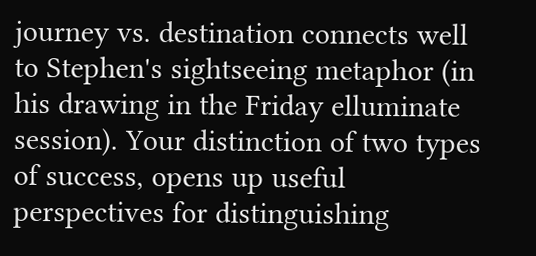journey vs. destination connects well to Stephen's sightseeing metaphor (in his drawing in the Friday elluminate session). Your distinction of two types of success, opens up useful perspectives for distinguishing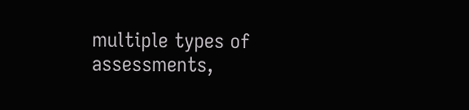multiple types of assessments,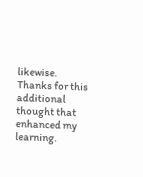likewise. Thanks for this additional thought that enhanced my learning.